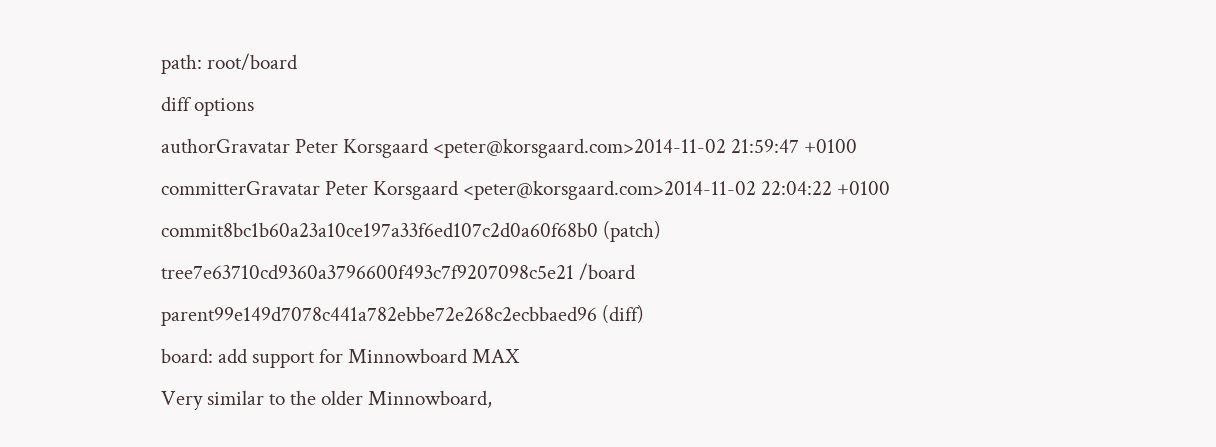path: root/board
diff options
authorGravatar Peter Korsgaard <peter@korsgaard.com>2014-11-02 21:59:47 +0100
committerGravatar Peter Korsgaard <peter@korsgaard.com>2014-11-02 22:04:22 +0100
commit8bc1b60a23a10ce197a33f6ed107c2d0a60f68b0 (patch)
tree7e63710cd9360a3796600f493c7f9207098c5e21 /board
parent99e149d7078c441a782ebbe72e268c2ecbbaed96 (diff)
board: add support for Minnowboard MAX
Very similar to the older Minnowboard,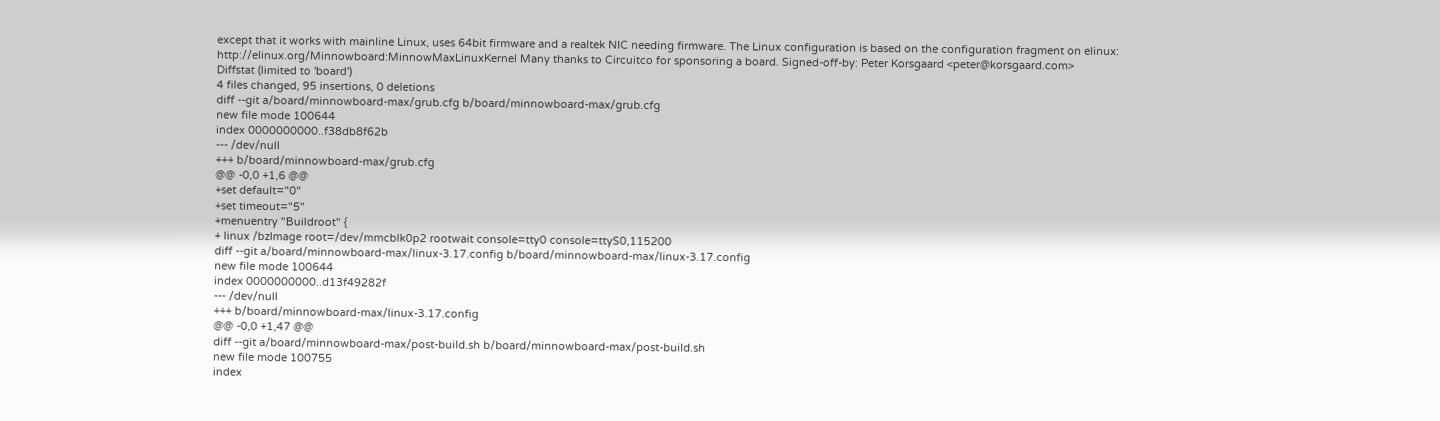except that it works with mainline Linux, uses 64bit firmware and a realtek NIC needing firmware. The Linux configuration is based on the configuration fragment on elinux: http://elinux.org/Minnowboard:MinnowMaxLinuxKernel Many thanks to Circuitco for sponsoring a board. Signed-off-by: Peter Korsgaard <peter@korsgaard.com>
Diffstat (limited to 'board')
4 files changed, 95 insertions, 0 deletions
diff --git a/board/minnowboard-max/grub.cfg b/board/minnowboard-max/grub.cfg
new file mode 100644
index 0000000000..f38db8f62b
--- /dev/null
+++ b/board/minnowboard-max/grub.cfg
@@ -0,0 +1,6 @@
+set default="0"
+set timeout="5"
+menuentry "Buildroot" {
+ linux /bzImage root=/dev/mmcblk0p2 rootwait console=tty0 console=ttyS0,115200
diff --git a/board/minnowboard-max/linux-3.17.config b/board/minnowboard-max/linux-3.17.config
new file mode 100644
index 0000000000..d13f49282f
--- /dev/null
+++ b/board/minnowboard-max/linux-3.17.config
@@ -0,0 +1,47 @@
diff --git a/board/minnowboard-max/post-build.sh b/board/minnowboard-max/post-build.sh
new file mode 100755
index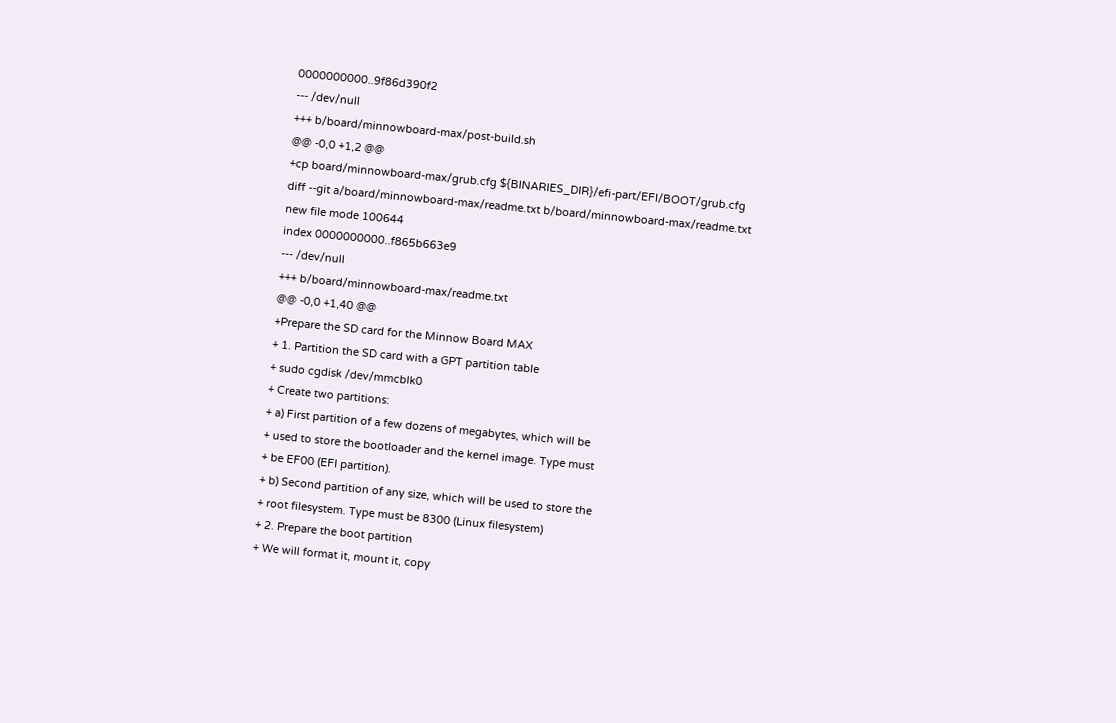0000000000..9f86d390f2
--- /dev/null
+++ b/board/minnowboard-max/post-build.sh
@@ -0,0 +1,2 @@
+cp board/minnowboard-max/grub.cfg ${BINARIES_DIR}/efi-part/EFI/BOOT/grub.cfg
diff --git a/board/minnowboard-max/readme.txt b/board/minnowboard-max/readme.txt
new file mode 100644
index 0000000000..f865b663e9
--- /dev/null
+++ b/board/minnowboard-max/readme.txt
@@ -0,0 +1,40 @@
+Prepare the SD card for the Minnow Board MAX
+ 1. Partition the SD card with a GPT partition table
+ sudo cgdisk /dev/mmcblk0
+ Create two partitions:
+ a) First partition of a few dozens of megabytes, which will be
+ used to store the bootloader and the kernel image. Type must
+ be EF00 (EFI partition).
+ b) Second partition of any size, which will be used to store the
+ root filesystem. Type must be 8300 (Linux filesystem)
+ 2. Prepare the boot partition
+ We will format it, mount it, copy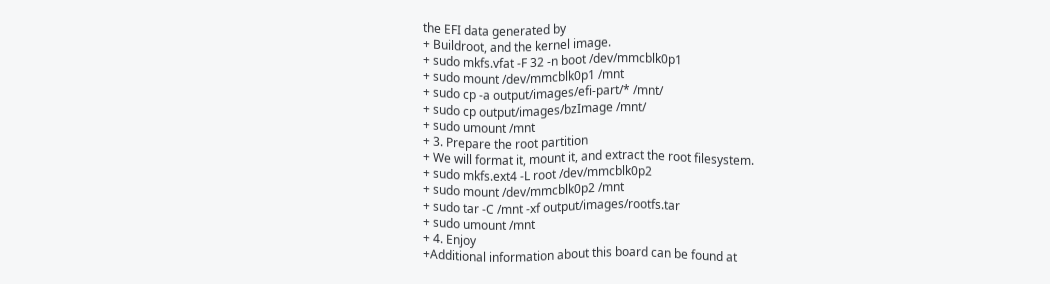the EFI data generated by
+ Buildroot, and the kernel image.
+ sudo mkfs.vfat -F 32 -n boot /dev/mmcblk0p1
+ sudo mount /dev/mmcblk0p1 /mnt
+ sudo cp -a output/images/efi-part/* /mnt/
+ sudo cp output/images/bzImage /mnt/
+ sudo umount /mnt
+ 3. Prepare the root partition
+ We will format it, mount it, and extract the root filesystem.
+ sudo mkfs.ext4 -L root /dev/mmcblk0p2
+ sudo mount /dev/mmcblk0p2 /mnt
+ sudo tar -C /mnt -xf output/images/rootfs.tar
+ sudo umount /mnt
+ 4. Enjoy
+Additional information about this board can be found at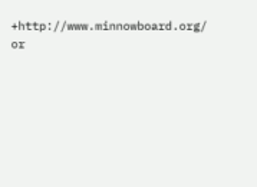+http://www.minnowboard.org/ or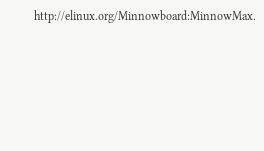http://elinux.org/Minnowboard:MinnowMax.